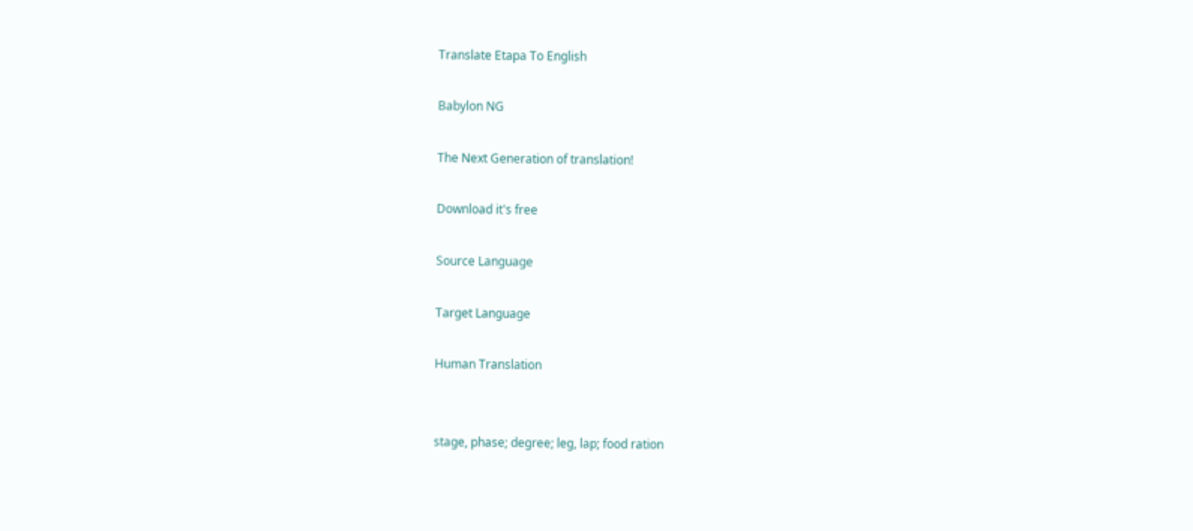Translate Etapa To English

Babylon NG

The Next Generation of translation!

Download it's free

Source Language

Target Language

Human Translation


stage, phase; degree; leg, lap; food ration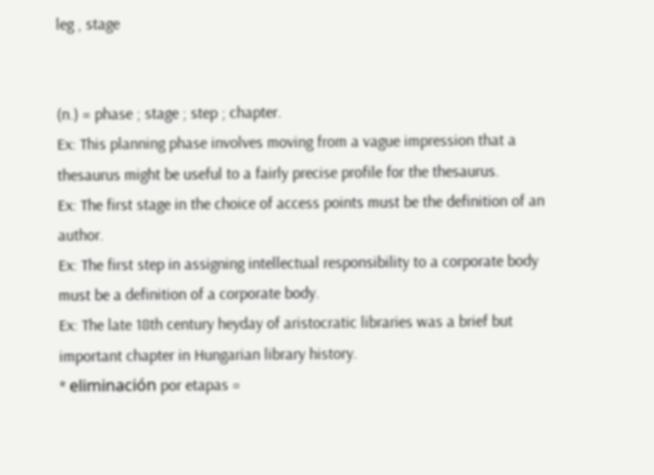leg , stage


(n.) = phase ; stage ; step ; chapter.
Ex: This planning phase involves moving from a vague impression that a thesaurus might be useful to a fairly precise profile for the thesaurus.
Ex: The first stage in the choice of access points must be the definition of an author.
Ex: The first step in assigning intellectual responsibility to a corporate body must be a definition of a corporate body.
Ex: The late 18th century heyday of aristocratic libraries was a brief but important chapter in Hungarian library history.
* eliminación por etapas =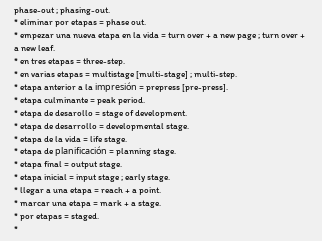phase-out ; phasing-out.
* eliminar por etapas = phase out.
* empezar una nueva etapa en la vida = turn over + a new page ; turn over + a new leaf.
* en tres etapas = three-step.
* en varias etapas = multistage [multi-stage] ; multi-step.
* etapa anterior a la impresión = prepress [pre-press].
* etapa culminante = peak period.
* etapa de desarollo = stage of development.
* etapa de desarrollo = developmental stage.
* etapa de la vida = life stage.
* etapa de planificación = planning stage.
* etapa final = output stage.
* etapa inicial = input stage ; early stage.
* llegar a una etapa = reach + a point.
* marcar una etapa = mark + a stage.
* por etapas = staged.
*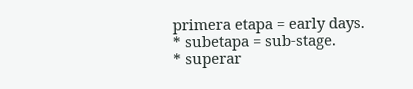primera etapa = early days.
* subetapa = sub-stage.
* superar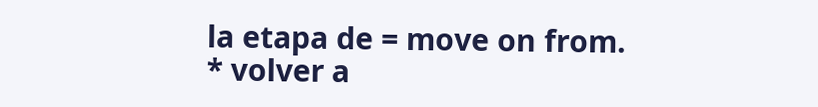la etapa de = move on from.
* volver a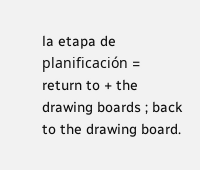la etapa de planificación = return to + the drawing boards ; back to the drawing board.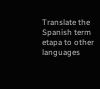Translate the Spanish term etapa to other languages